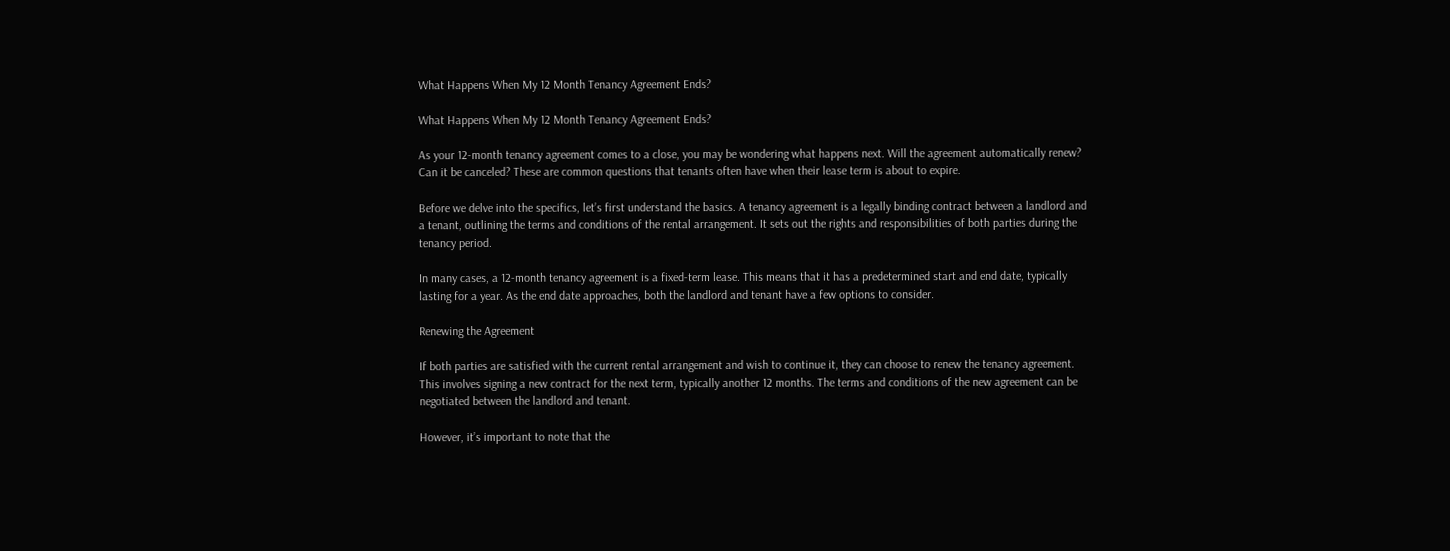What Happens When My 12 Month Tenancy Agreement Ends?

What Happens When My 12 Month Tenancy Agreement Ends?

As your 12-month tenancy agreement comes to a close, you may be wondering what happens next. Will the agreement automatically renew? Can it be canceled? These are common questions that tenants often have when their lease term is about to expire.

Before we delve into the specifics, let’s first understand the basics. A tenancy agreement is a legally binding contract between a landlord and a tenant, outlining the terms and conditions of the rental arrangement. It sets out the rights and responsibilities of both parties during the tenancy period.

In many cases, a 12-month tenancy agreement is a fixed-term lease. This means that it has a predetermined start and end date, typically lasting for a year. As the end date approaches, both the landlord and tenant have a few options to consider.

Renewing the Agreement

If both parties are satisfied with the current rental arrangement and wish to continue it, they can choose to renew the tenancy agreement. This involves signing a new contract for the next term, typically another 12 months. The terms and conditions of the new agreement can be negotiated between the landlord and tenant.

However, it’s important to note that the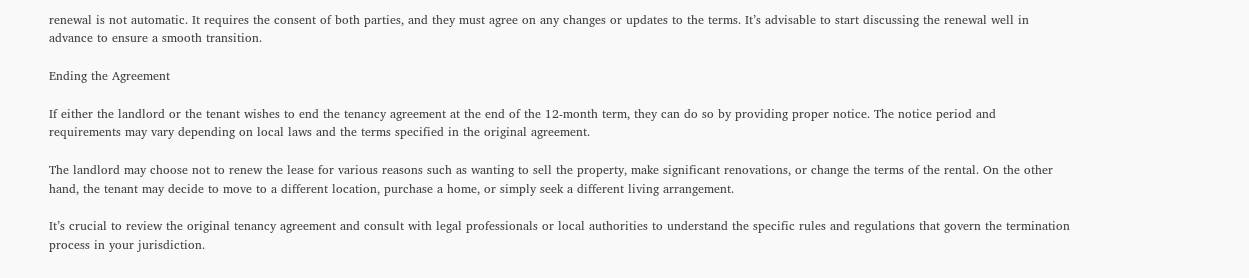renewal is not automatic. It requires the consent of both parties, and they must agree on any changes or updates to the terms. It’s advisable to start discussing the renewal well in advance to ensure a smooth transition.

Ending the Agreement

If either the landlord or the tenant wishes to end the tenancy agreement at the end of the 12-month term, they can do so by providing proper notice. The notice period and requirements may vary depending on local laws and the terms specified in the original agreement.

The landlord may choose not to renew the lease for various reasons such as wanting to sell the property, make significant renovations, or change the terms of the rental. On the other hand, the tenant may decide to move to a different location, purchase a home, or simply seek a different living arrangement.

It’s crucial to review the original tenancy agreement and consult with legal professionals or local authorities to understand the specific rules and regulations that govern the termination process in your jurisdiction.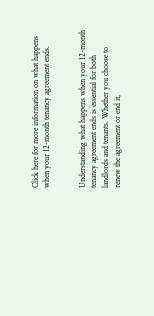Click here for more information on what happens when your 12-month tenancy agreement ends.


Understanding what happens when your 12-month tenancy agreement ends is essential for both landlords and tenants. Whether you choose to renew the agreement or end it,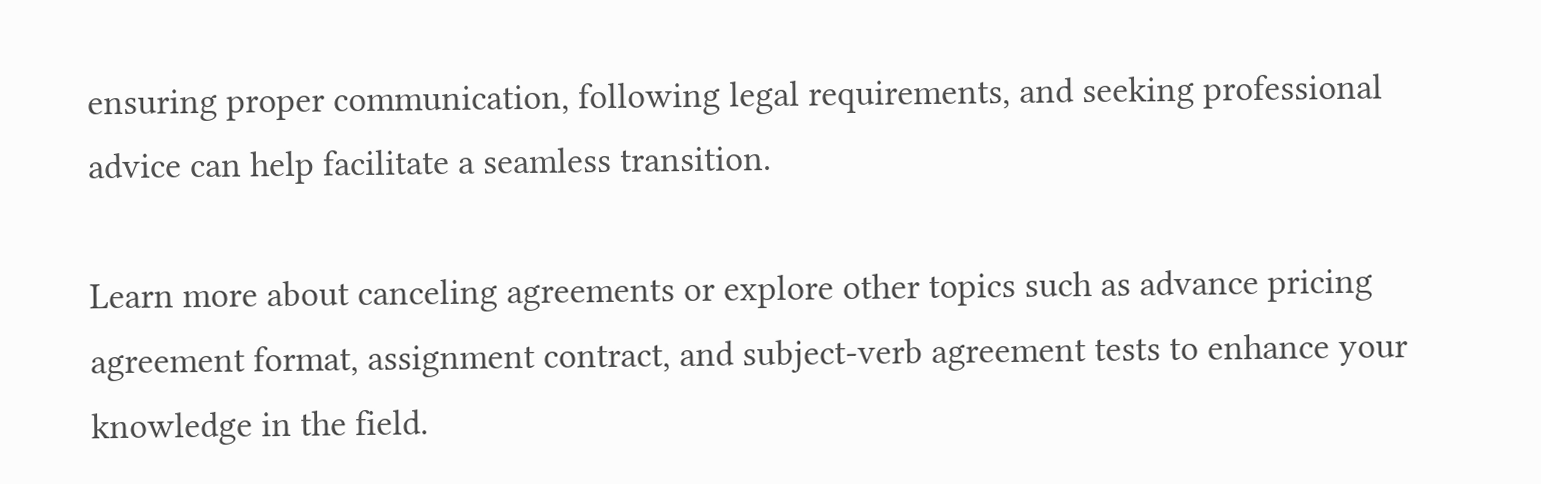ensuring proper communication, following legal requirements, and seeking professional advice can help facilitate a seamless transition.

Learn more about canceling agreements or explore other topics such as advance pricing agreement format, assignment contract, and subject-verb agreement tests to enhance your knowledge in the field.